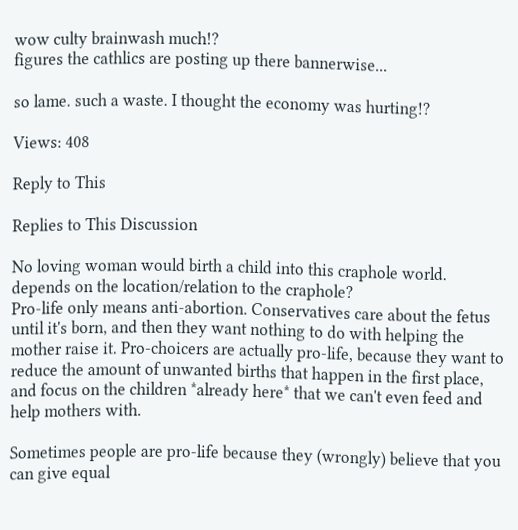wow culty brainwash much!?
figures the cathlics are posting up there bannerwise...

so lame. such a waste. I thought the economy was hurting!?

Views: 408

Reply to This

Replies to This Discussion

No loving woman would birth a child into this craphole world.
depends on the location/relation to the craphole?
Pro-life only means anti-abortion. Conservatives care about the fetus until it's born, and then they want nothing to do with helping the mother raise it. Pro-choicers are actually pro-life, because they want to reduce the amount of unwanted births that happen in the first place, and focus on the children *already here* that we can't even feed and help mothers with.

Sometimes people are pro-life because they (wrongly) believe that you can give equal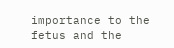importance to the fetus and the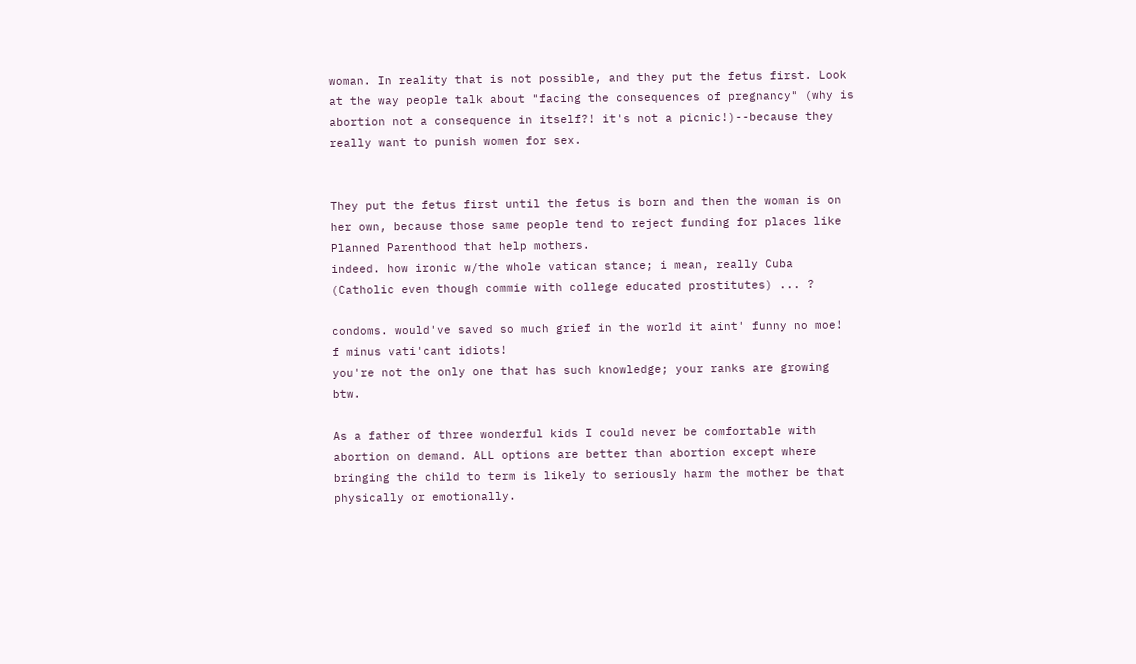woman. In reality that is not possible, and they put the fetus first. Look at the way people talk about "facing the consequences of pregnancy" (why is abortion not a consequence in itself?! it's not a picnic!)--because they really want to punish women for sex.


They put the fetus first until the fetus is born and then the woman is on her own, because those same people tend to reject funding for places like Planned Parenthood that help mothers.
indeed. how ironic w/the whole vatican stance; i mean, really Cuba (Catholic even though commie with college educated prostitutes) ... ?

condoms. would've saved so much grief in the world it aint' funny no moe!
f minus vati'cant idiots!
you're not the only one that has such knowledge; your ranks are growing btw.

As a father of three wonderful kids I could never be comfortable with abortion on demand. ALL options are better than abortion except where bringing the child to term is likely to seriously harm the mother be that physically or emotionally.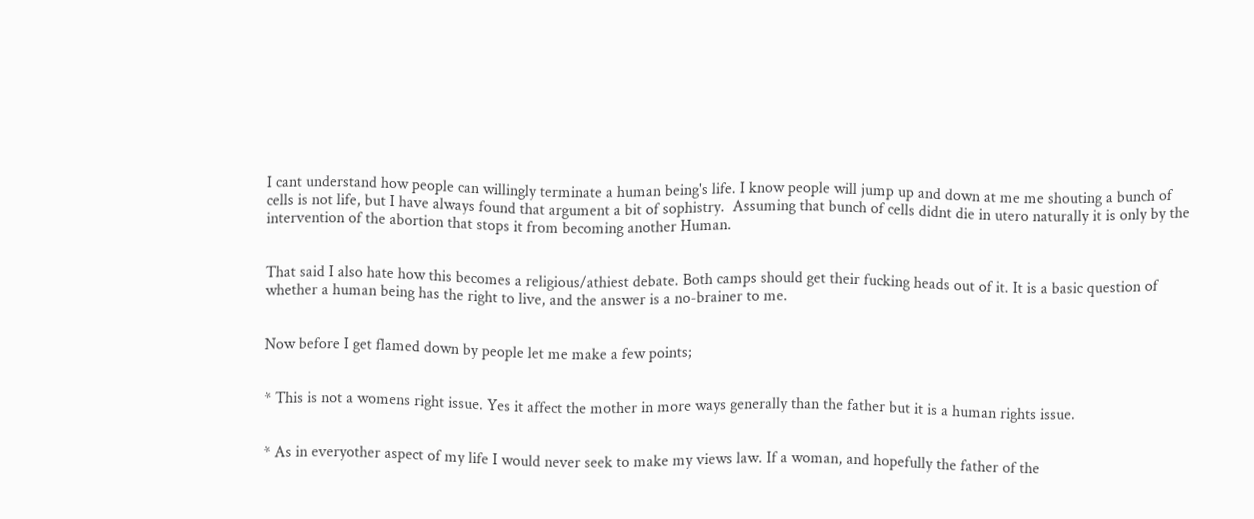I cant understand how people can willingly terminate a human being's life. I know people will jump up and down at me me shouting a bunch of cells is not life, but I have always found that argument a bit of sophistry.  Assuming that bunch of cells didnt die in utero naturally it is only by the intervention of the abortion that stops it from becoming another Human.


That said I also hate how this becomes a religious/athiest debate. Both camps should get their fucking heads out of it. It is a basic question of whether a human being has the right to live, and the answer is a no-brainer to me.


Now before I get flamed down by people let me make a few points;


* This is not a womens right issue. Yes it affect the mother in more ways generally than the father but it is a human rights issue.


* As in everyother aspect of my life I would never seek to make my views law. If a woman, and hopefully the father of the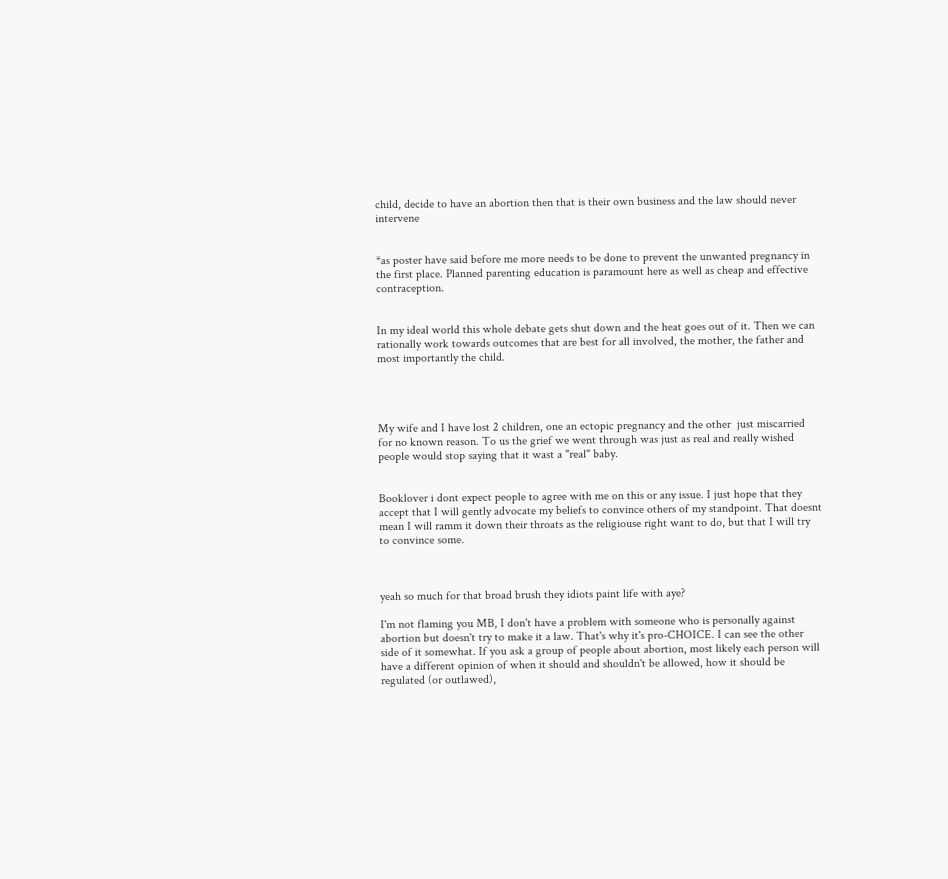child, decide to have an abortion then that is their own business and the law should never intervene


*as poster have said before me more needs to be done to prevent the unwanted pregnancy in the first place. Planned parenting education is paramount here as well as cheap and effective contraception.


In my ideal world this whole debate gets shut down and the heat goes out of it. Then we can rationally work towards outcomes that are best for all involved, the mother, the father and most importantly the child.




My wife and I have lost 2 children, one an ectopic pregnancy and the other  just miscarried for no known reason. To us the grief we went through was just as real and really wished people would stop saying that it wast a "real" baby.


Booklover i dont expect people to agree with me on this or any issue. I just hope that they accept that I will gently advocate my beliefs to convince others of my standpoint. That doesnt mean I will ramm it down their throats as the religiouse right want to do, but that I will try to convince some.



yeah so much for that broad brush they idiots paint life with aye?

I'm not flaming you MB, I don't have a problem with someone who is personally against abortion but doesn't try to make it a law. That's why it's pro-CHOICE. I can see the other side of it somewhat. If you ask a group of people about abortion, most likely each person will have a different opinion of when it should and shouldn't be allowed, how it should be regulated (or outlawed),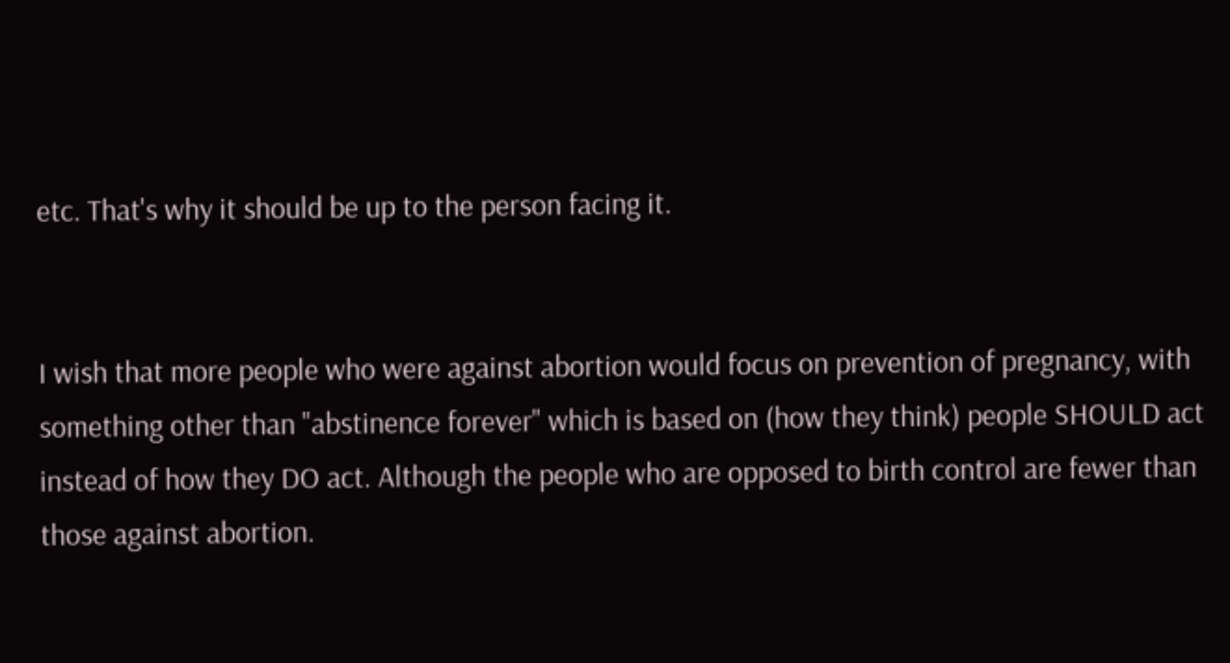etc. That's why it should be up to the person facing it.


I wish that more people who were against abortion would focus on prevention of pregnancy, with something other than "abstinence forever" which is based on (how they think) people SHOULD act instead of how they DO act. Although the people who are opposed to birth control are fewer than those against abortion.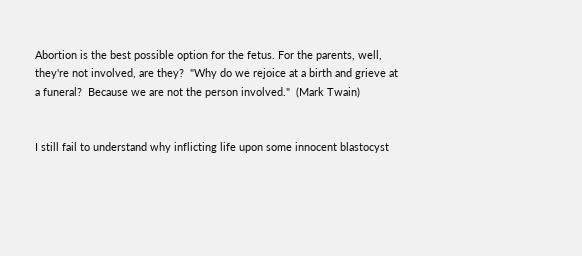Abortion is the best possible option for the fetus. For the parents, well, they're not involved, are they?  "Why do we rejoice at a birth and grieve at a funeral?  Because we are not the person involved."  (Mark Twain)


I still fail to understand why inflicting life upon some innocent blastocyst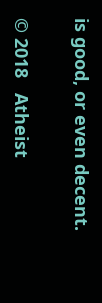is good, or even decent.


© 2018   Atheist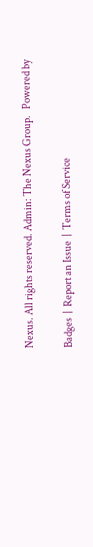Nexus. All rights reserved. Admin: The Nexus Group.   Powered by

Badges  |  Report an Issue  |  Terms of Service